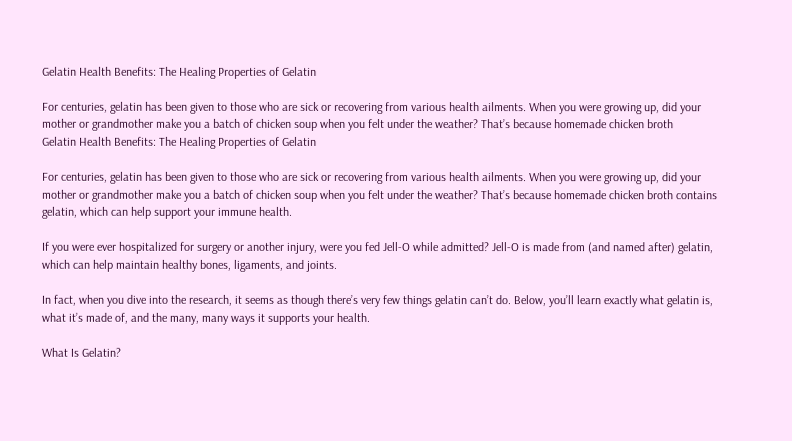Gelatin Health Benefits: The Healing Properties of Gelatin

For centuries, gelatin has been given to those who are sick or recovering from various health ailments. When you were growing up, did your mother or grandmother make you a batch of chicken soup when you felt under the weather? That’s because homemade chicken broth
Gelatin Health Benefits: The Healing Properties of Gelatin

For centuries, gelatin has been given to those who are sick or recovering from various health ailments. When you were growing up, did your mother or grandmother make you a batch of chicken soup when you felt under the weather? That’s because homemade chicken broth contains gelatin, which can help support your immune health.

If you were ever hospitalized for surgery or another injury, were you fed Jell-O while admitted? Jell-O is made from (and named after) gelatin, which can help maintain healthy bones, ligaments, and joints.

In fact, when you dive into the research, it seems as though there’s very few things gelatin can’t do. Below, you’ll learn exactly what gelatin is, what it’s made of, and the many, many ways it supports your health.

What Is Gelatin?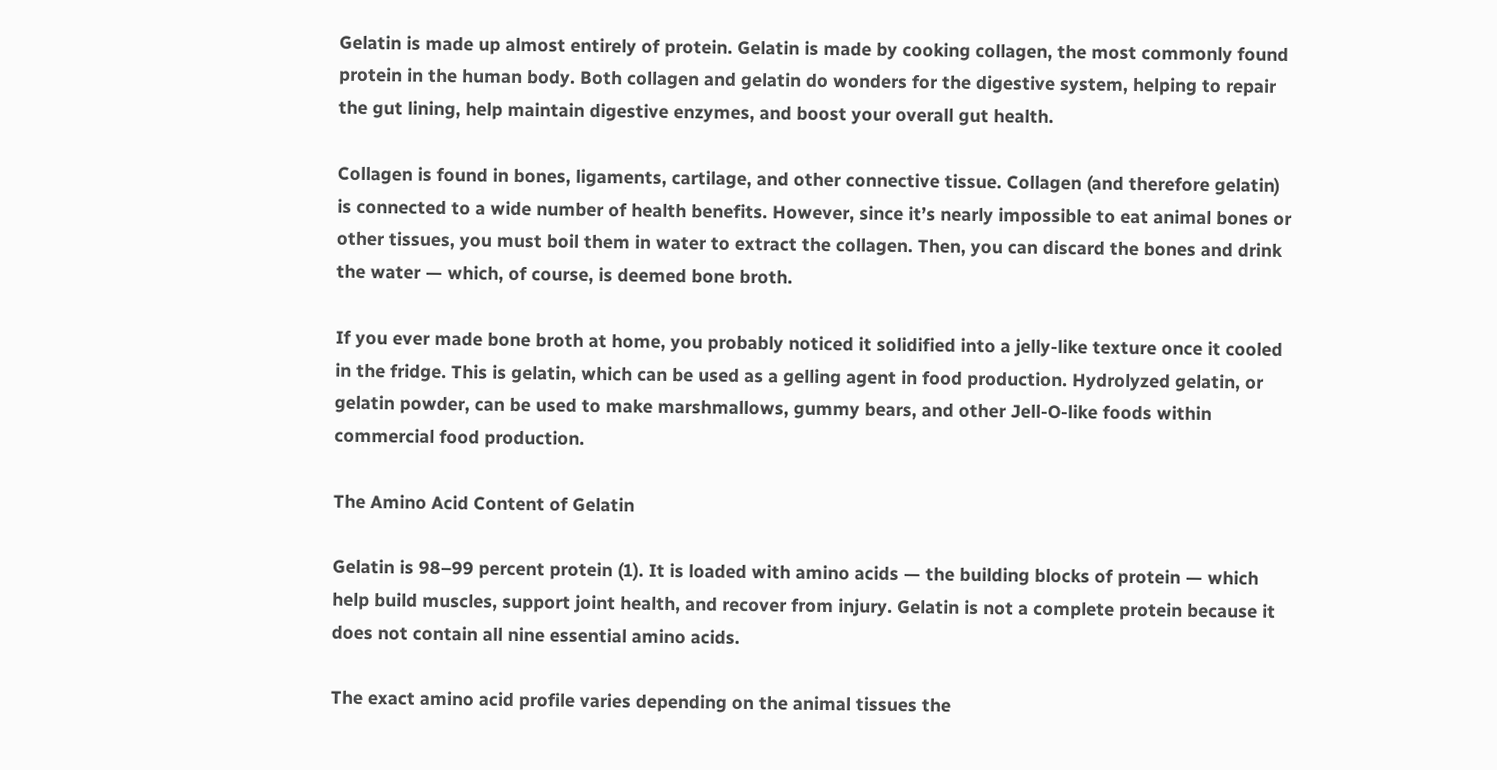Gelatin is made up almost entirely of protein. Gelatin is made by cooking collagen, the most commonly found protein in the human body. Both collagen and gelatin do wonders for the digestive system, helping to repair the gut lining, help maintain digestive enzymes, and boost your overall gut health.

Collagen is found in bones, ligaments, cartilage, and other connective tissue. Collagen (and therefore gelatin) is connected to a wide number of health benefits. However, since it’s nearly impossible to eat animal bones or other tissues, you must boil them in water to extract the collagen. Then, you can discard the bones and drink the water — which, of course, is deemed bone broth.

If you ever made bone broth at home, you probably noticed it solidified into a jelly-like texture once it cooled in the fridge. This is gelatin, which can be used as a gelling agent in food production. Hydrolyzed gelatin, or gelatin powder, can be used to make marshmallows, gummy bears, and other Jell-O-like foods within commercial food production.

The Amino Acid Content of Gelatin

Gelatin is 98–99 percent protein (1). It is loaded with amino acids — the building blocks of protein — which help build muscles, support joint health, and recover from injury. Gelatin is not a complete protein because it does not contain all nine essential amino acids.

The exact amino acid profile varies depending on the animal tissues the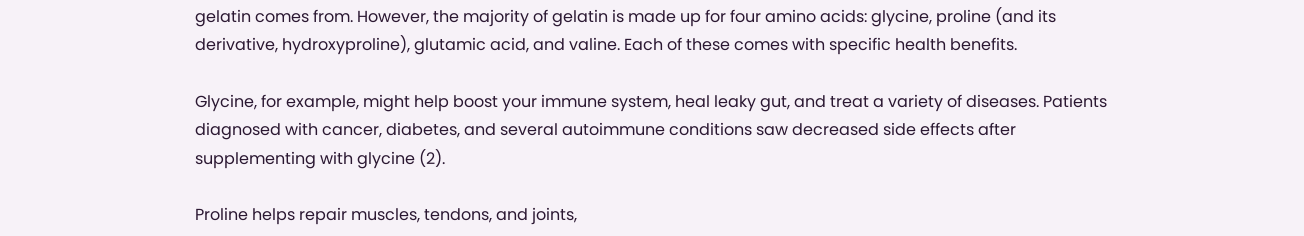gelatin comes from. However, the majority of gelatin is made up for four amino acids: glycine, proline (and its derivative, hydroxyproline), glutamic acid, and valine. Each of these comes with specific health benefits.

Glycine, for example, might help boost your immune system, heal leaky gut, and treat a variety of diseases. Patients diagnosed with cancer, diabetes, and several autoimmune conditions saw decreased side effects after supplementing with glycine (2).

Proline helps repair muscles, tendons, and joints,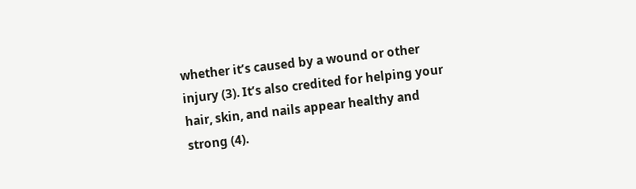whether it’s caused by a wound or other injury (3). It’s also credited for helping your hair, skin, and nails appear healthy and strong (4).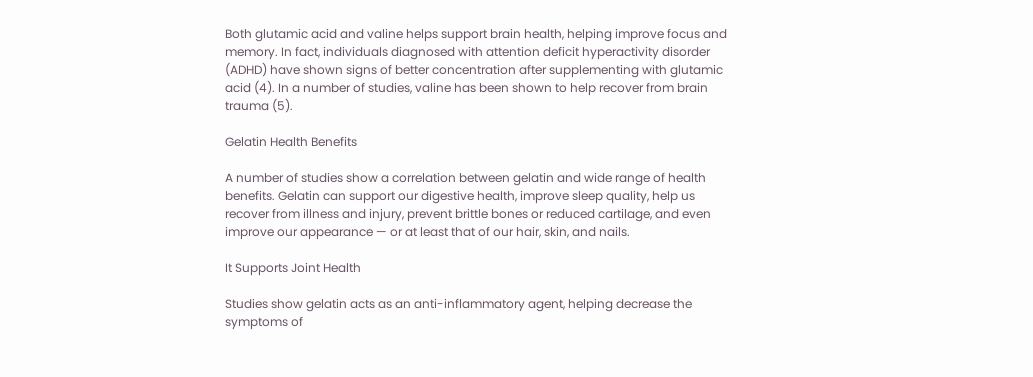Both glutamic acid and valine helps support brain health, helping improve focus and memory. In fact, individuals diagnosed with attention deficit hyperactivity disorder (ADHD) have shown signs of better concentration after supplementing with glutamic acid (4). In a number of studies, valine has been shown to help recover from brain trauma (5).

Gelatin Health Benefits

A number of studies show a correlation between gelatin and wide range of health benefits. Gelatin can support our digestive health, improve sleep quality, help us recover from illness and injury, prevent brittle bones or reduced cartilage, and even improve our appearance — or at least that of our hair, skin, and nails.

It Supports Joint Health

Studies show gelatin acts as an anti-inflammatory agent, helping decrease the symptoms of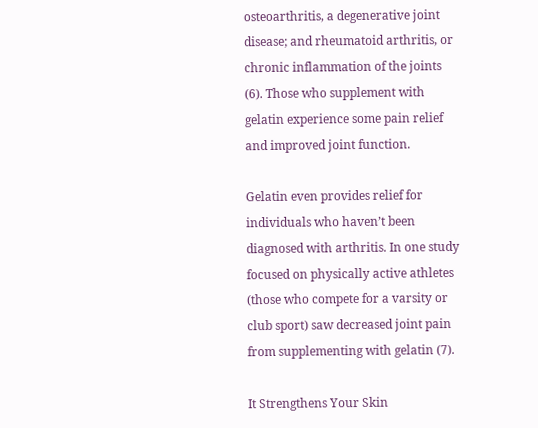osteoarthritis, a degenerative joint disease; and rheumatoid arthritis, or chronic inflammation of the joints (6). Those who supplement with gelatin experience some pain relief and improved joint function.

Gelatin even provides relief for individuals who haven’t been diagnosed with arthritis. In one study focused on physically active athletes (those who compete for a varsity or club sport) saw decreased joint pain from supplementing with gelatin (7).

It Strengthens Your Skin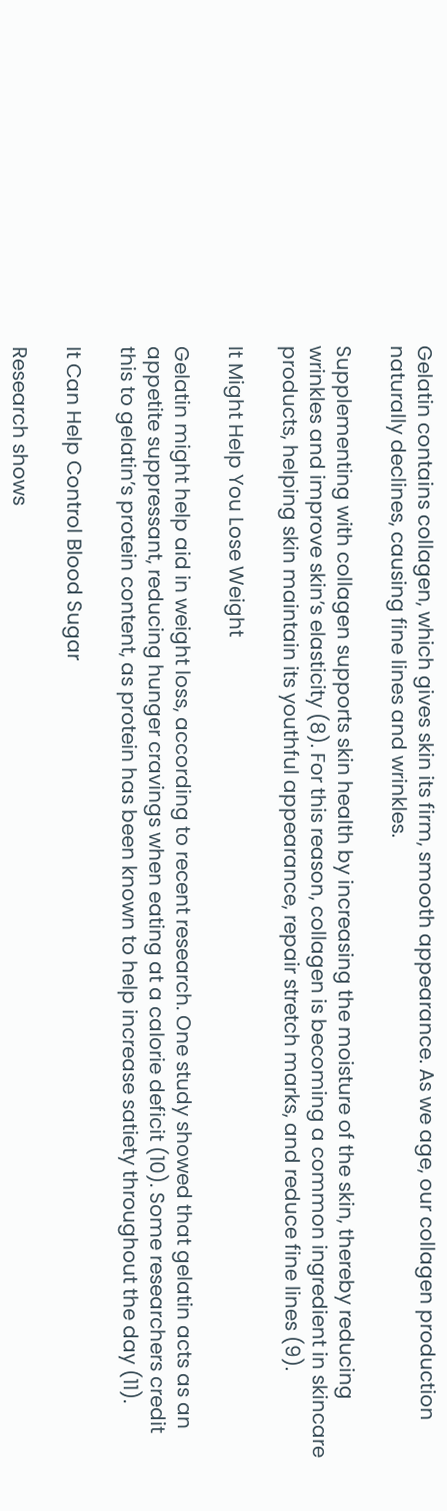Gelatin contains collagen, which gives skin its firm, smooth appearance. As we age, our collagen production naturally declines, causing fine lines and wrinkles.

Supplementing with collagen supports skin health by increasing the moisture of the skin, thereby reducing wrinkles and improve skin’s elasticity (8). For this reason, collagen is becoming a common ingredient in skincare products, helping skin maintain its youthful appearance, repair stretch marks, and reduce fine lines (9).

It Might Help You Lose Weight

Gelatin might help aid in weight loss, according to recent research. One study showed that gelatin acts as an appetite suppressant, reducing hunger cravings when eating at a calorie deficit (10). Some researchers credit this to gelatin’s protein content, as protein has been known to help increase satiety throughout the day (11).

It Can Help Control Blood Sugar

Research shows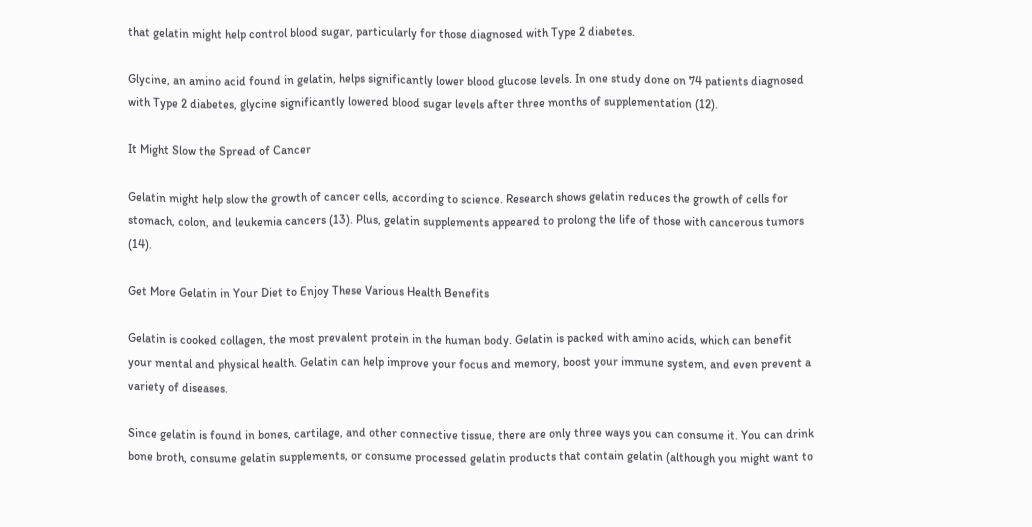that gelatin might help control blood sugar, particularly for those diagnosed with Type 2 diabetes.

Glycine, an amino acid found in gelatin, helps significantly lower blood glucose levels. In one study done on 74 patients diagnosed with Type 2 diabetes, glycine significantly lowered blood sugar levels after three months of supplementation (12).

It Might Slow the Spread of Cancer

Gelatin might help slow the growth of cancer cells, according to science. Research shows gelatin reduces the growth of cells for stomach, colon, and leukemia cancers (13). Plus, gelatin supplements appeared to prolong the life of those with cancerous tumors (14).

Get More Gelatin in Your Diet to Enjoy These Various Health Benefits

Gelatin is cooked collagen, the most prevalent protein in the human body. Gelatin is packed with amino acids, which can benefit your mental and physical health. Gelatin can help improve your focus and memory, boost your immune system, and even prevent a variety of diseases.

Since gelatin is found in bones, cartilage, and other connective tissue, there are only three ways you can consume it. You can drink bone broth, consume gelatin supplements, or consume processed gelatin products that contain gelatin (although you might want to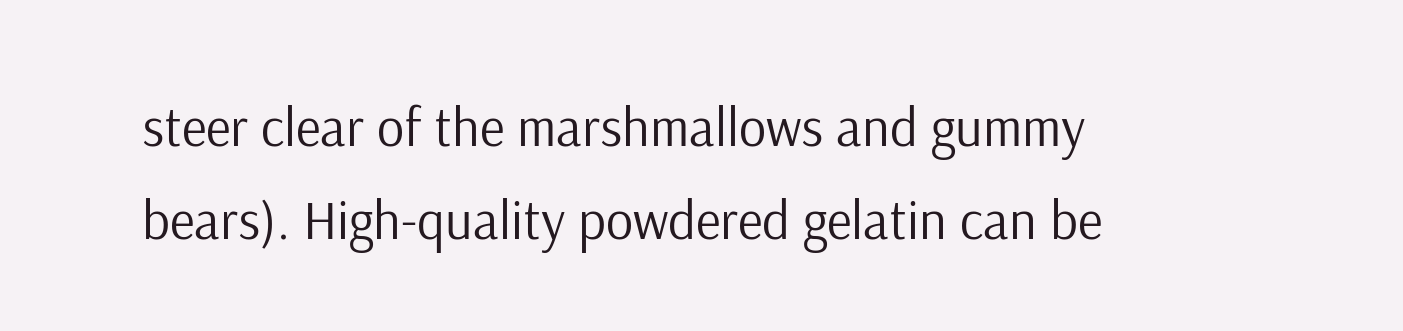steer clear of the marshmallows and gummy bears). High-quality powdered gelatin can be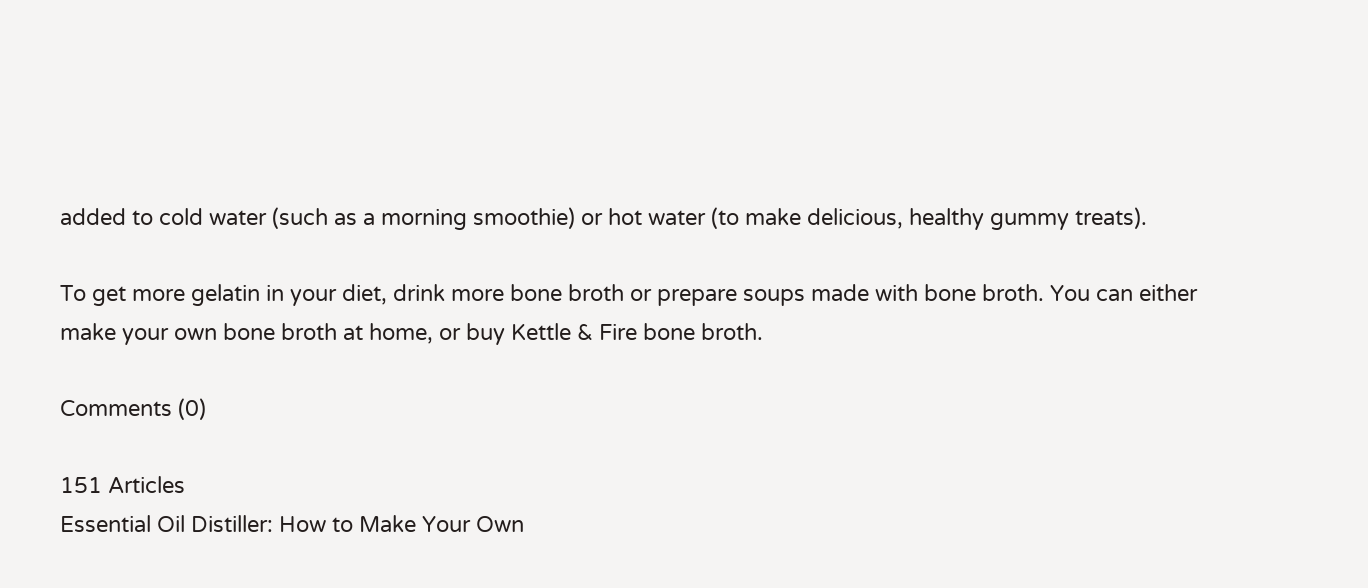added to cold water (such as a morning smoothie) or hot water (to make delicious, healthy gummy treats).

To get more gelatin in your diet, drink more bone broth or prepare soups made with bone broth. You can either make your own bone broth at home, or buy Kettle & Fire bone broth.

Comments (0)

151 Articles
Essential Oil Distiller: How to Make Your Own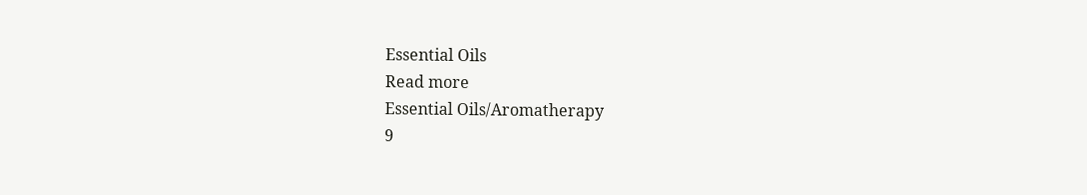Essential Oils
Read more
Essential Oils/Aromatherapy
9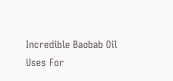Incredible Baobab Oil Uses For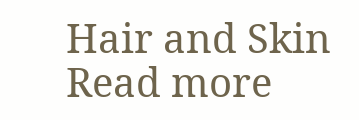Hair and Skin
Read more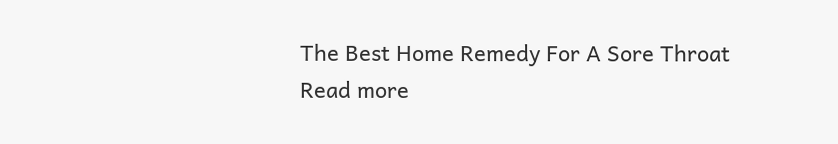The Best Home Remedy For A Sore Throat
Read more